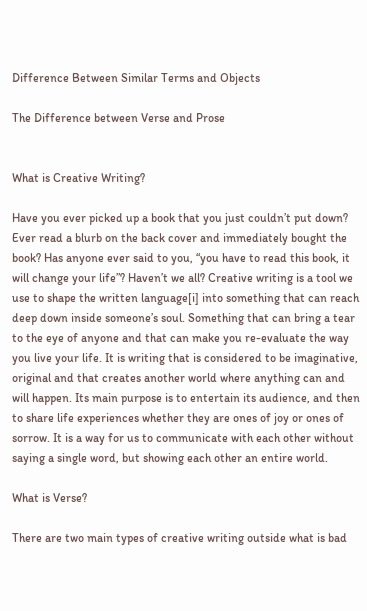Difference Between Similar Terms and Objects

The Difference between Verse and Prose


What is Creative Writing?

Have you ever picked up a book that you just couldn’t put down? Ever read a blurb on the back cover and immediately bought the book? Has anyone ever said to you, “you have to read this book, it will change your life”? Haven’t we all? Creative writing is a tool we use to shape the written language[i] into something that can reach deep down inside someone’s soul. Something that can bring a tear to the eye of anyone and that can make you re-evaluate the way you live your life. It is writing that is considered to be imaginative, original and that creates another world where anything can and will happen. Its main purpose is to entertain its audience, and then to share life experiences whether they are ones of joy or ones of sorrow. It is a way for us to communicate with each other without saying a single word, but showing each other an entire world.

What is Verse?

There are two main types of creative writing outside what is bad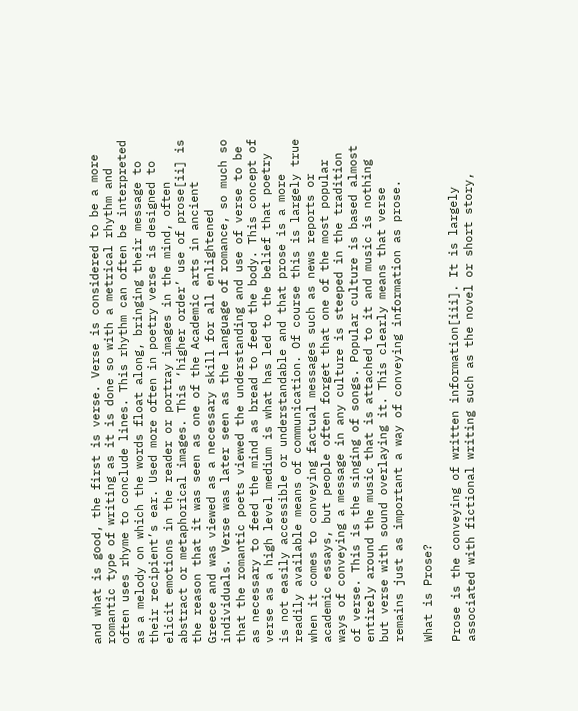and what is good, the first is verse. Verse is considered to be a more romantic type of writing as it is done so with a metrical rhythm and often uses rhyme to conclude lines. This rhythm can often be interpreted as a melody on which the words float along, bringing their message to their recipient’s ear. Used more often in poetry verse is designed to elicit emotions in the reader or portray images in the mind, often abstract or metaphorical images. This ‘higher order’ use of prose[ii] is the reason that it was seen as one of the Academic arts in ancient Greece and was viewed as a necessary skill for all enlightened individuals. Verse was later seen as the language of romance, so much so that the romantic poets viewed the understanding and use of verse to be as necessary to feed the mind as bread to feed the body. This concept of verse as a high level medium is what has led to the belief that poetry is not easily accessible or understandable and that prose is a more readily available means of communication. Of course this is largely true when it comes to conveying factual messages such as news reports or academic essays, but people often forget that one of the most popular ways of conveying a message in any culture is steeped in the tradition of verse. This is the singing of songs. Popular culture is based almost entirely around the music that is attached to it and music is nothing but verse with sound overlaying it. This clearly means that verse remains just as important a way of conveying information as prose.

What is Prose?

Prose is the conveying of written information[iii]. It is largely associated with fictional writing such as the novel or short story,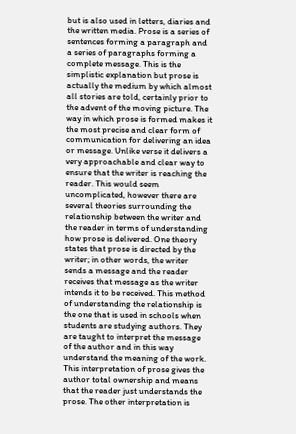but is also used in letters, diaries and the written media. Prose is a series of sentences forming a paragraph and a series of paragraphs forming a complete message. This is the simplistic explanation but prose is actually the medium by which almost all stories are told, certainly prior to the advent of the moving picture. The way in which prose is formed makes it the most precise and clear form of communication for delivering an idea or message. Unlike verse it delivers a very approachable and clear way to ensure that the writer is reaching the reader. This would seem uncomplicated, however there are several theories surrounding the relationship between the writer and the reader in terms of understanding how prose is delivered. One theory states that prose is directed by the writer; in other words, the writer sends a message and the reader receives that message as the writer intends it to be received. This method of understanding the relationship is the one that is used in schools when students are studying authors. They are taught to interpret the message of the author and in this way understand the meaning of the work. This interpretation of prose gives the author total ownership and means that the reader just understands the prose. The other interpretation is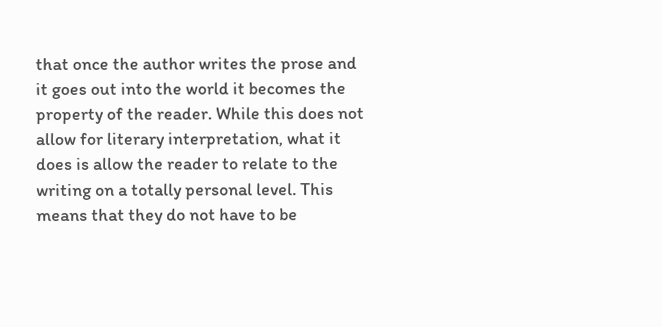that once the author writes the prose and it goes out into the world it becomes the property of the reader. While this does not allow for literary interpretation, what it does is allow the reader to relate to the writing on a totally personal level. This means that they do not have to be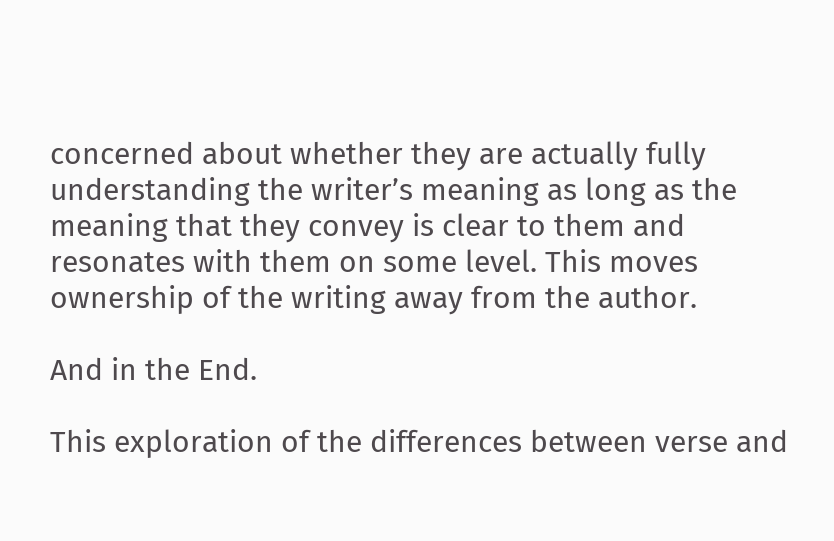concerned about whether they are actually fully understanding the writer’s meaning as long as the meaning that they convey is clear to them and resonates with them on some level. This moves ownership of the writing away from the author.

And in the End.

This exploration of the differences between verse and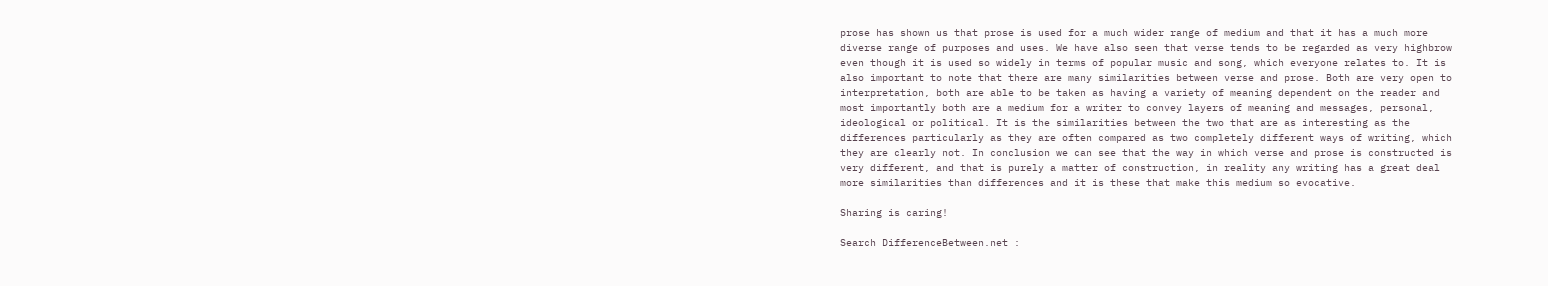prose has shown us that prose is used for a much wider range of medium and that it has a much more diverse range of purposes and uses. We have also seen that verse tends to be regarded as very highbrow even though it is used so widely in terms of popular music and song, which everyone relates to. It is also important to note that there are many similarities between verse and prose. Both are very open to interpretation, both are able to be taken as having a variety of meaning dependent on the reader and most importantly both are a medium for a writer to convey layers of meaning and messages, personal, ideological or political. It is the similarities between the two that are as interesting as the differences particularly as they are often compared as two completely different ways of writing, which they are clearly not. In conclusion we can see that the way in which verse and prose is constructed is very different, and that is purely a matter of construction, in reality any writing has a great deal more similarities than differences and it is these that make this medium so evocative.

Sharing is caring!

Search DifferenceBetween.net :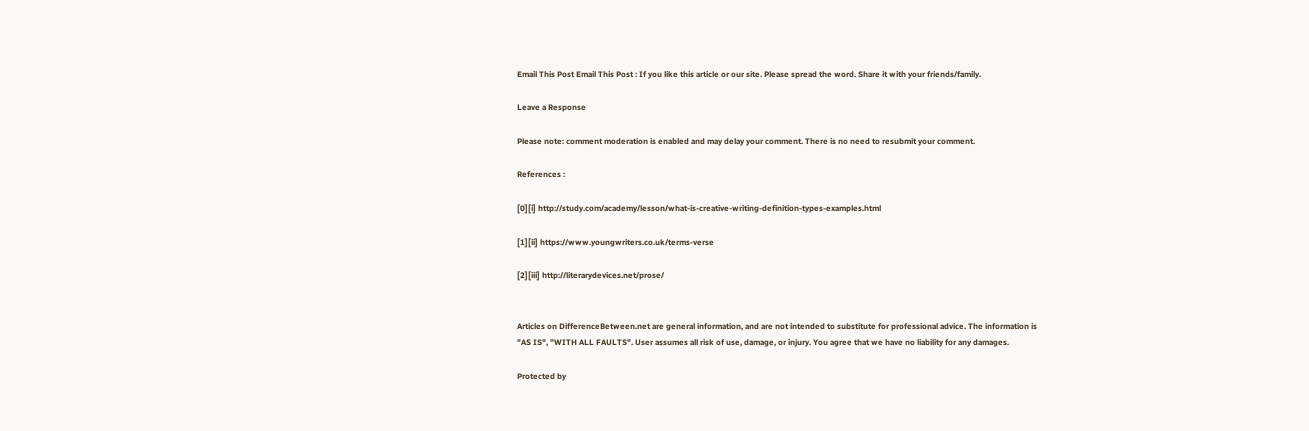Email This Post Email This Post : If you like this article or our site. Please spread the word. Share it with your friends/family.

Leave a Response

Please note: comment moderation is enabled and may delay your comment. There is no need to resubmit your comment.

References :

[0][i] http://study.com/academy/lesson/what-is-creative-writing-definition-types-examples.html

[1][ii] https://www.youngwriters.co.uk/terms-verse

[2][iii] http://literarydevices.net/prose/


Articles on DifferenceBetween.net are general information, and are not intended to substitute for professional advice. The information is "AS IS", "WITH ALL FAULTS". User assumes all risk of use, damage, or injury. You agree that we have no liability for any damages.

Protected by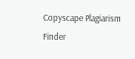Copyscape Plagiarism Finder